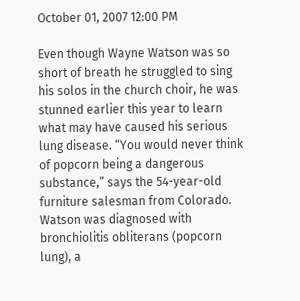October 01, 2007 12:00 PM

Even though Wayne Watson was so short of breath he struggled to sing his solos in the church choir, he was stunned earlier this year to learn what may have caused his serious lung disease. “You would never think of popcorn being a dangerous substance,” says the 54-year-old furniture salesman from Colorado. Watson was diagnosed with bronchiolitis obliterans (popcorn lung), a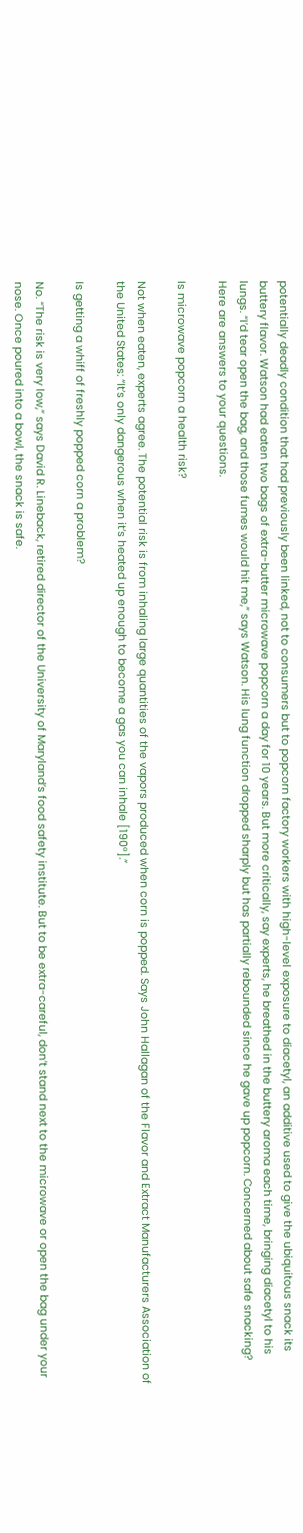potentially deadly condition that had previously been linked, not to consumers but to popcorn factory workers with high-level exposure to diacetyl, an additive used to give the ubiquitous snack its buttery flavor. Watson had eaten two bags of extra-butter microwave popcorn a day for 10 years. But more critically, say experts, he breathed in the buttery aroma each time, bringing diacetyl to his lungs. “I’d tear open the bag, and those fumes would hit me,” says Watson. His lung function dropped sharply but has partially rebounded since he gave up popcorn. Concerned about safe snacking? Here are answers to your questions.

Is microwave popcorn a health risk?

Not when eaten, experts agree. The potential risk is from inhaling large quantities of the vapors produced when corn is popped. Says John Hallagan of the Flavor and Extract Manufacturers Association of the United States: “It’s only dangerous when it’s heated up enough to become a gas you can inhale [190°].”

Is getting a whiff of freshly popped corn a problem?

No. “The risk is very low,” says David R. Lineback, retired director of the University of Maryland’s food safety institute. But to be extra-careful, don’t stand next to the microwave or open the bag under your nose. Once poured into a bowl, the snack is safe.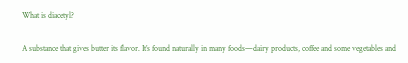What is diacetyl?

A substance that gives butter its flavor. It’s found naturally in many foods—dairy products, coffee and some vegetables and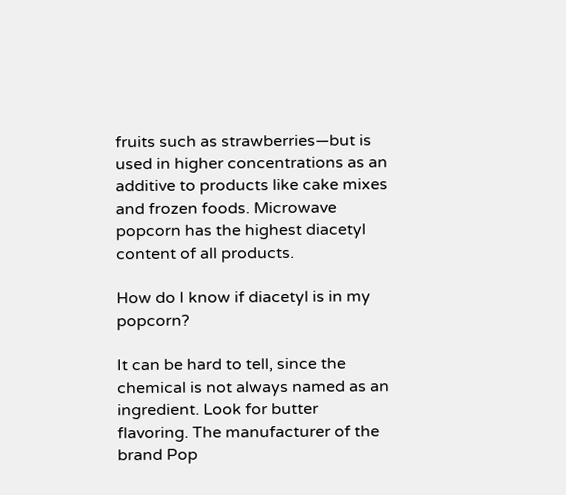fruits such as strawberries—but is used in higher concentrations as an additive to products like cake mixes and frozen foods. Microwave popcorn has the highest diacetyl content of all products.

How do I know if diacetyl is in my popcorn?

It can be hard to tell, since the chemical is not always named as an ingredient. Look for butter flavoring. The manufacturer of the brand Pop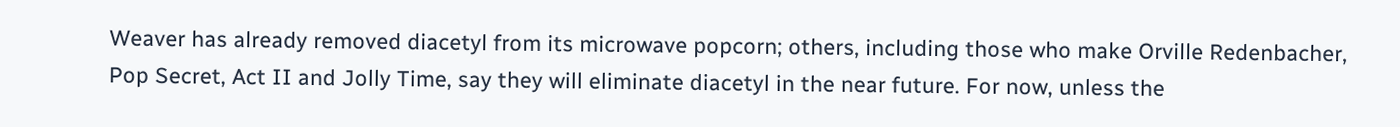Weaver has already removed diacetyl from its microwave popcorn; others, including those who make Orville Redenbacher, Pop Secret, Act II and Jolly Time, say they will eliminate diacetyl in the near future. For now, unless the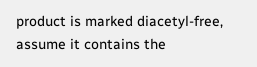product is marked diacetyl-free, assume it contains the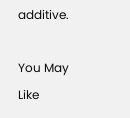additive.

You May Like